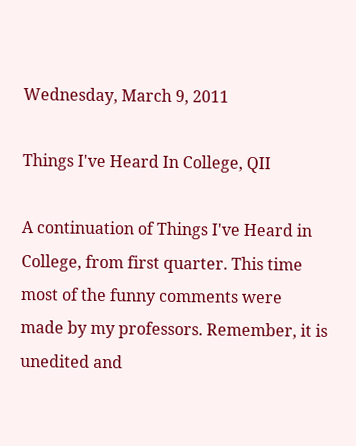Wednesday, March 9, 2011

Things I've Heard In College, QII

A continuation of Things I've Heard in College, from first quarter. This time most of the funny comments were made by my professors. Remember, it is unedited and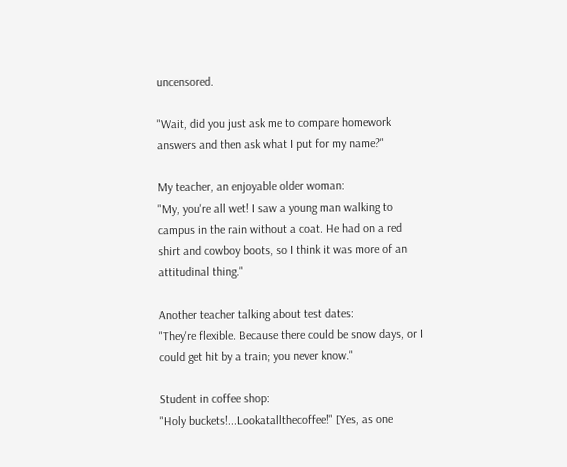uncensored.

"Wait, did you just ask me to compare homework answers and then ask what I put for my name?"

My teacher, an enjoyable older woman:
"My, you're all wet! I saw a young man walking to campus in the rain without a coat. He had on a red shirt and cowboy boots, so I think it was more of an attitudinal thing."

Another teacher talking about test dates:
"They're flexible. Because there could be snow days, or I could get hit by a train; you never know."

Student in coffee shop:
"Holy buckets!...Lookatallthecoffee!" [Yes, as one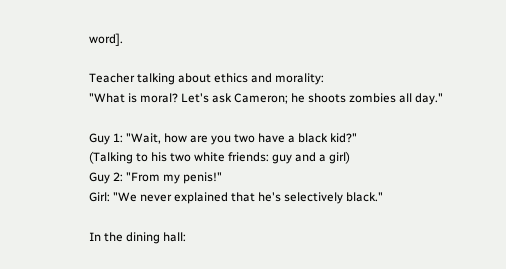word].

Teacher talking about ethics and morality:
"What is moral? Let's ask Cameron; he shoots zombies all day."

Guy 1: "Wait, how are you two have a black kid?"
(Talking to his two white friends: guy and a girl)
Guy 2: "From my penis!"
Girl: "We never explained that he's selectively black."

In the dining hall: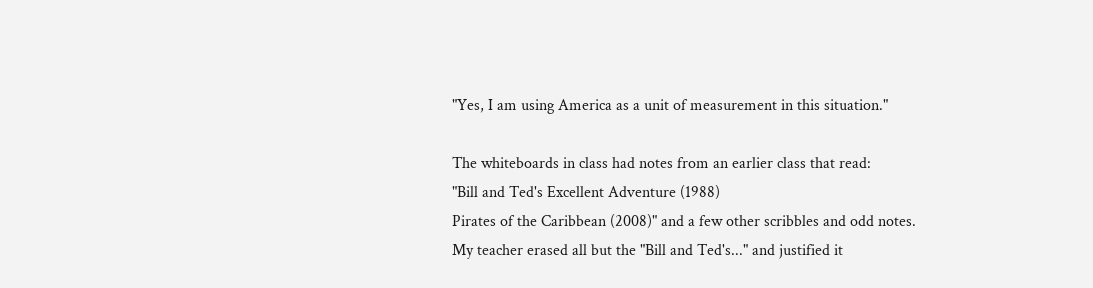"Yes, I am using America as a unit of measurement in this situation."

The whiteboards in class had notes from an earlier class that read:
"Bill and Ted's Excellent Adventure (1988)
Pirates of the Caribbean (2008)" and a few other scribbles and odd notes.
My teacher erased all but the "Bill and Ted's..." and justified it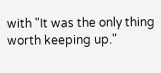with "It was the only thing worth keeping up."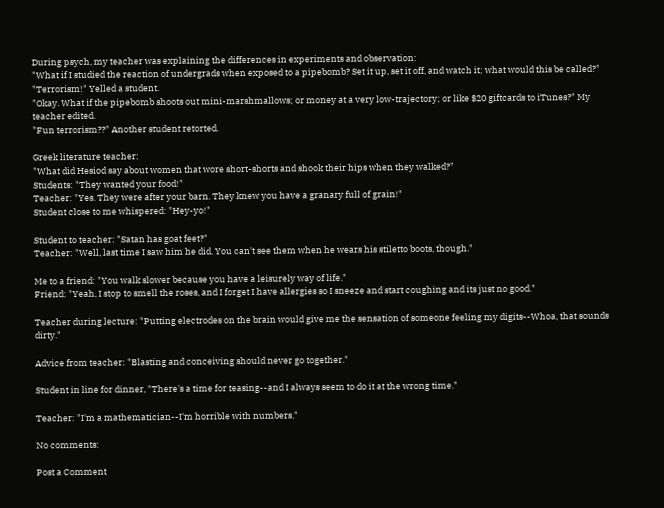During psych, my teacher was explaining the differences in experiments and observation:
"What if I studied the reaction of undergrads when exposed to a pipebomb? Set it up, set it off, and watch it; what would this be called?"
"Terrorism!" Yelled a student.
"Okay. What if the pipebomb shoots out mini-marshmallows; or money at a very low-trajectory; or like $20 giftcards to iTunes?" My teacher edited.
"Fun terrorism??" Another student retorted.

Greek literature teacher:
"What did Hesiod say about women that wore short-shorts and shook their hips when they walked?"
Students: "They wanted your food!"
Teacher: "Yes. They were after your barn. They knew you have a granary full of grain!"
Student close to me whispered: "Hey-yo!"

Student to teacher: "Satan has goat feet?"
Teacher: "Well, last time I saw him he did. You can't see them when he wears his stiletto boots, though."

Me to a friend: "You walk slower because you have a leisurely way of life."
Friend: "Yeah, I stop to smell the roses, and I forget I have allergies so I sneeze and start coughing and its just no good."

Teacher during lecture: "Putting electrodes on the brain would give me the sensation of someone feeling my digits--Whoa, that sounds dirty."

Advice from teacher: "Blasting and conceiving should never go together."

Student in line for dinner, "There's a time for teasing--and I always seem to do it at the wrong time."

Teacher: "I'm a mathematician--I'm horrible with numbers."

No comments:

Post a Comment